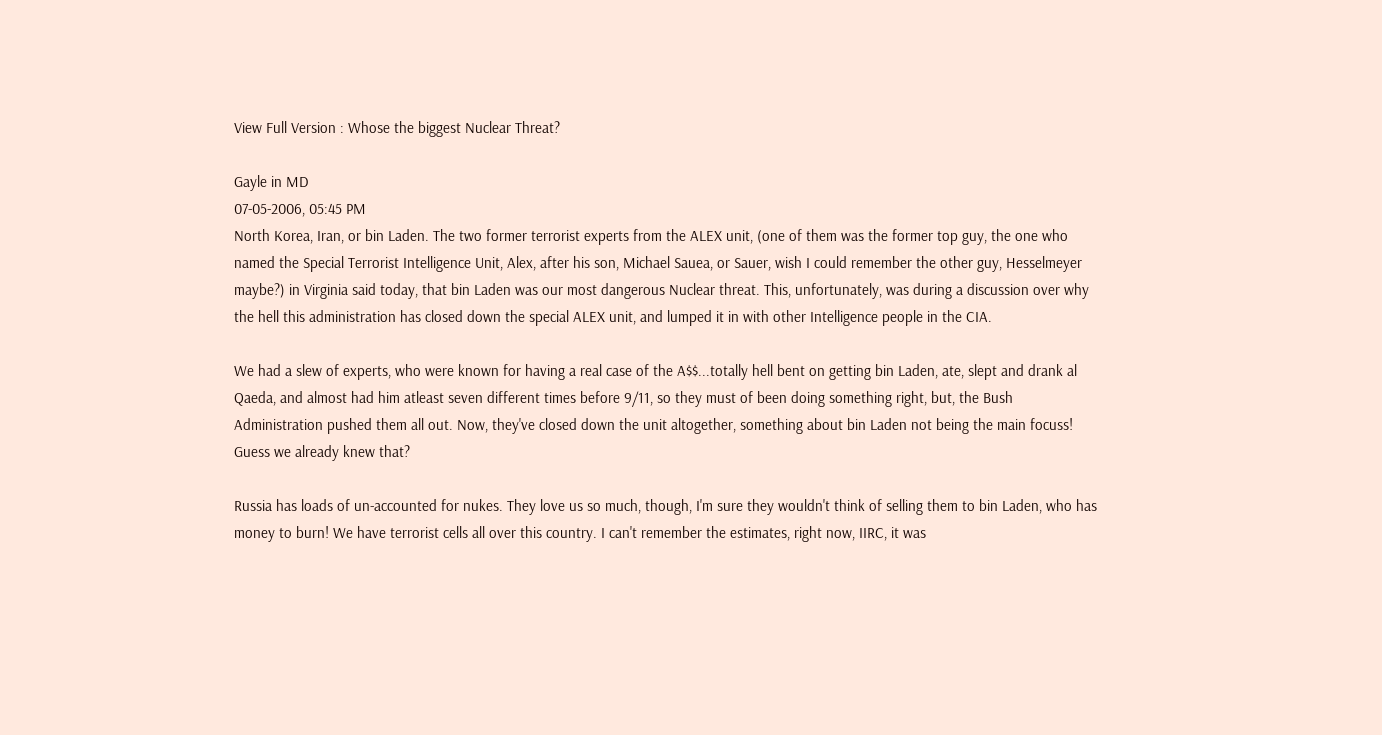View Full Version : Whose the biggest Nuclear Threat?

Gayle in MD
07-05-2006, 05:45 PM
North Korea, Iran, or bin Laden. The two former terrorist experts from the ALEX unit, (one of them was the former top guy, the one who named the Special Terrorist Intelligence Unit, Alex, after his son, Michael Sauea, or Sauer, wish I could remember the other guy, Hesselmeyer maybe?) in Virginia said today, that bin Laden was our most dangerous Nuclear threat. This, unfortunately, was during a discussion over why the hell this administration has closed down the special ALEX unit, and lumped it in with other Intelligence people in the CIA.

We had a slew of experts, who were known for having a real case of the A$$...totally hell bent on getting bin Laden, ate, slept and drank al Qaeda, and almost had him atleast seven different times before 9/11, so they must of been doing something right, but, the Bush Administration pushed them all out. Now, they've closed down the unit altogether, something about bin Laden not being the main focuss! Guess we already knew that?

Russia has loads of un-accounted for nukes. They love us so much, though, I'm sure they wouldn't think of selling them to bin Laden, who has money to burn! We have terrorist cells all over this country. I can't remember the estimates, right now, IIRC, it was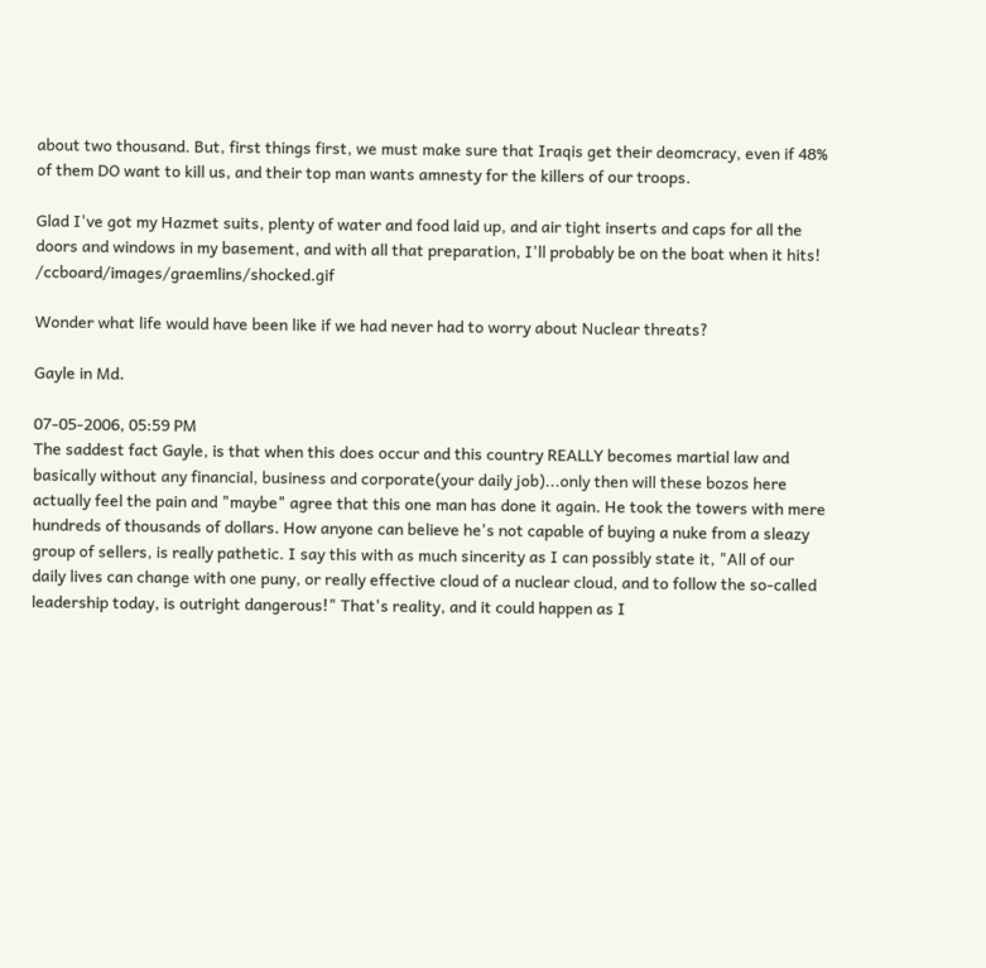about two thousand. But, first things first, we must make sure that Iraqis get their deomcracy, even if 48% of them DO want to kill us, and their top man wants amnesty for the killers of our troops.

Glad I've got my Hazmet suits, plenty of water and food laid up, and air tight inserts and caps for all the doors and windows in my basement, and with all that preparation, I'll probably be on the boat when it hits! /ccboard/images/graemlins/shocked.gif

Wonder what life would have been like if we had never had to worry about Nuclear threats?

Gayle in Md.

07-05-2006, 05:59 PM
The saddest fact Gayle, is that when this does occur and this country REALLY becomes martial law and basically without any financial, business and corporate(your daily job)...only then will these bozos here actually feel the pain and "maybe" agree that this one man has done it again. He took the towers with mere hundreds of thousands of dollars. How anyone can believe he's not capable of buying a nuke from a sleazy group of sellers, is really pathetic. I say this with as much sincerity as I can possibly state it, "All of our daily lives can change with one puny, or really effective cloud of a nuclear cloud, and to follow the so-called leadership today, is outright dangerous!" That's reality, and it could happen as I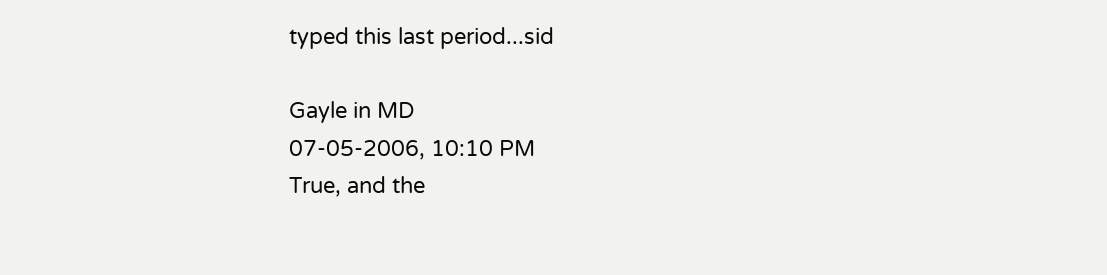typed this last period...sid

Gayle in MD
07-05-2006, 10:10 PM
True, and the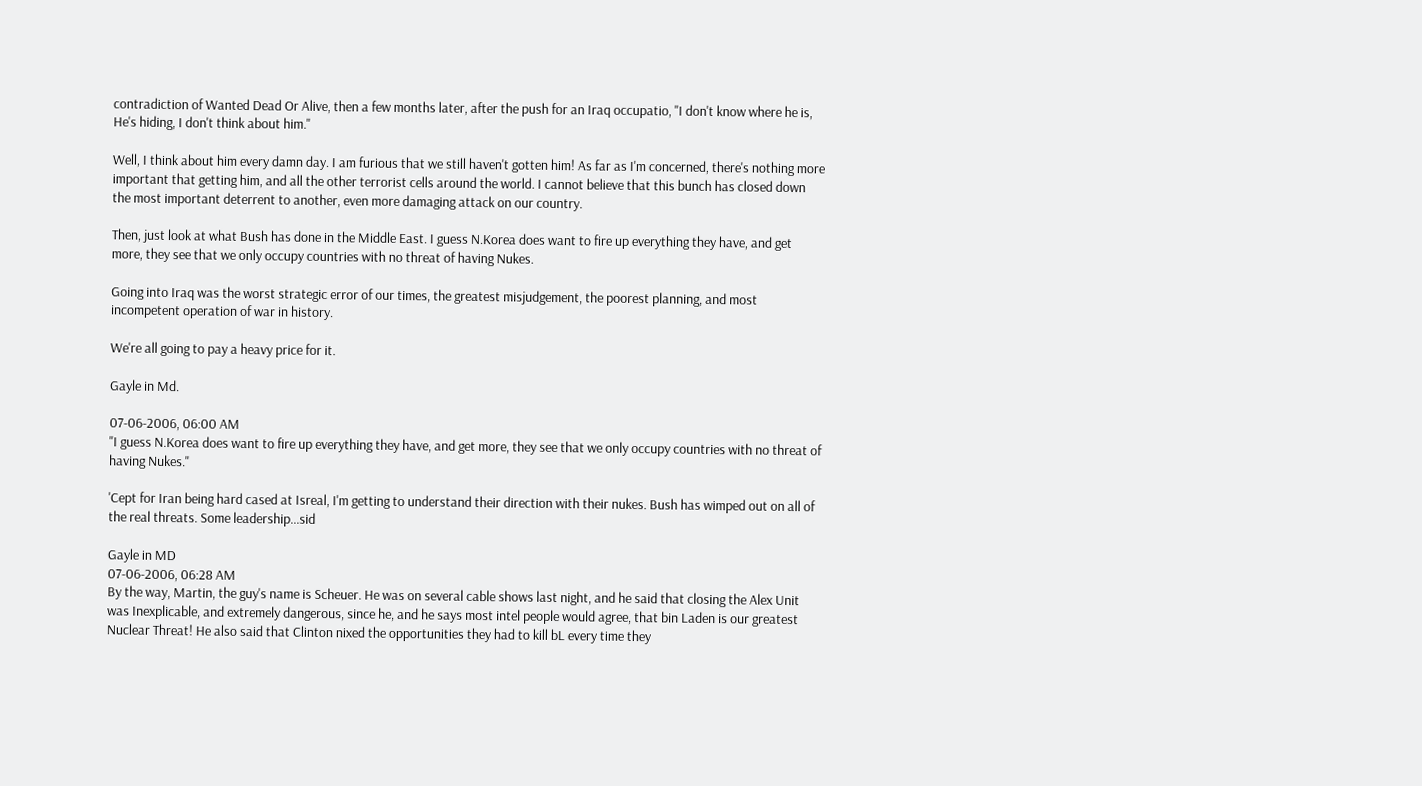contradiction of Wanted Dead Or Alive, then a few months later, after the push for an Iraq occupatio, "I don't know where he is, He's hiding, I don't think about him."

Well, I think about him every damn day. I am furious that we still haven't gotten him! As far as I'm concerned, there's nothing more important that getting him, and all the other terrorist cells around the world. I cannot believe that this bunch has closed down the most important deterrent to another, even more damaging attack on our country.

Then, just look at what Bush has done in the Middle East. I guess N.Korea does want to fire up everything they have, and get more, they see that we only occupy countries with no threat of having Nukes.

Going into Iraq was the worst strategic error of our times, the greatest misjudgement, the poorest planning, and most incompetent operation of war in history.

We're all going to pay a heavy price for it.

Gayle in Md.

07-06-2006, 06:00 AM
"I guess N.Korea does want to fire up everything they have, and get more, they see that we only occupy countries with no threat of having Nukes."

'Cept for Iran being hard cased at Isreal, I'm getting to understand their direction with their nukes. Bush has wimped out on all of the real threats. Some leadership...sid

Gayle in MD
07-06-2006, 06:28 AM
By the way, Martin, the guy's name is Scheuer. He was on several cable shows last night, and he said that closing the Alex Unit was Inexplicable, and extremely dangerous, since he, and he says most intel people would agree, that bin Laden is our greatest Nuclear Threat! He also said that Clinton nixed the opportunities they had to kill bL every time they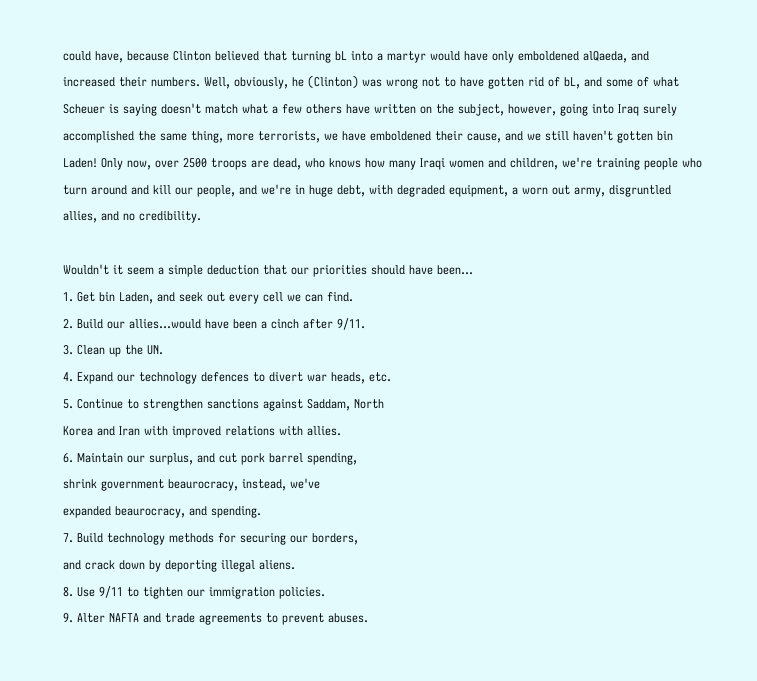could have, because Clinton believed that turning bL into a martyr would have only emboldened alQaeda, and increased their numbers. Well, obviously, he (Clinton) was wrong not to have gotten rid of bL, and some of what Scheuer is saying doesn't match what a few others have written on the subject, however, going into Iraq surely accomplished the same thing, more terrorists, we have emboldened their cause, and we still haven't gotten bin Laden! Only now, over 2500 troops are dead, who knows how many Iraqi women and children, we're training people who turn around and kill our people, and we're in huge debt, with degraded equipment, a worn out army, disgruntled allies, and no credibility.

Wouldn't it seem a simple deduction that our priorities should have been...
1. Get bin Laden, and seek out every cell we can find.
2. Build our allies...would have been a cinch after 9/11.
3. Clean up the UN.
4. Expand our technology defences to divert war heads, etc.
5. Continue to strengthen sanctions against Saddam, North
Korea and Iran with improved relations with allies.
6. Maintain our surplus, and cut pork barrel spending,
shrink government beaurocracy, instead, we've
expanded beaurocracy, and spending.
7. Build technology methods for securing our borders,
and crack down by deporting illegal aliens.
8. Use 9/11 to tighten our immigration policies.
9. Alter NAFTA and trade agreements to prevent abuses.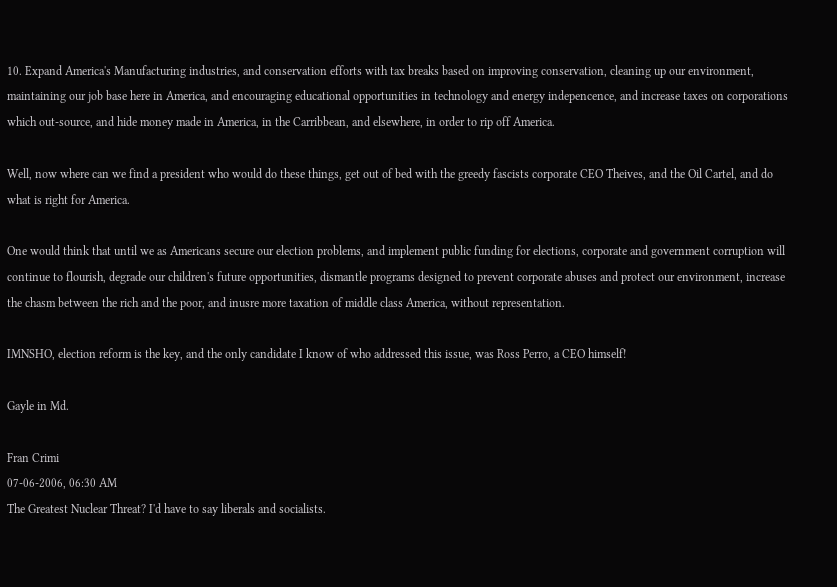10. Expand America's Manufacturing industries, and conservation efforts with tax breaks based on improving conservation, cleaning up our environment, maintaining our job base here in America, and encouraging educational opportunities in technology and energy indepencence, and increase taxes on corporations which out-source, and hide money made in America, in the Carribbean, and elsewhere, in order to rip off America.

Well, now where can we find a president who would do these things, get out of bed with the greedy fascists corporate CEO Theives, and the Oil Cartel, and do what is right for America.

One would think that until we as Americans secure our election problems, and implement public funding for elections, corporate and government corruption will continue to flourish, degrade our children's future opportunities, dismantle programs designed to prevent corporate abuses and protect our environment, increase the chasm between the rich and the poor, and inusre more taxation of middle class America, without representation.

IMNSHO, election reform is the key, and the only candidate I know of who addressed this issue, was Ross Perro, a CEO himself!

Gayle in Md.

Fran Crimi
07-06-2006, 06:30 AM
The Greatest Nuclear Threat? I'd have to say liberals and socialists.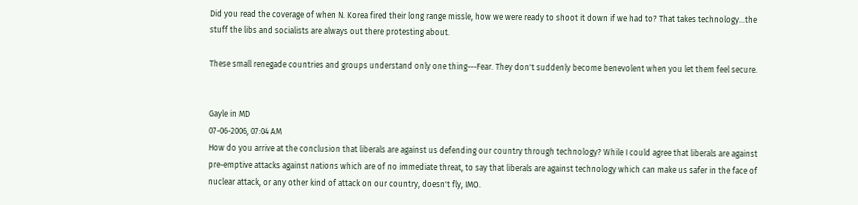Did you read the coverage of when N. Korea fired their long range missle, how we were ready to shoot it down if we had to? That takes technology...the stuff the libs and socialists are always out there protesting about.

These small renegade countries and groups understand only one thing---Fear. They don't suddenly become benevolent when you let them feel secure.


Gayle in MD
07-06-2006, 07:04 AM
How do you arrive at the conclusion that liberals are against us defending our country through technology? While I could agree that liberals are against pre-emptive attacks against nations which are of no immediate threat, to say that liberals are against technology which can make us safer in the face of nuclear attack, or any other kind of attack on our country, doesn't fly, IMO.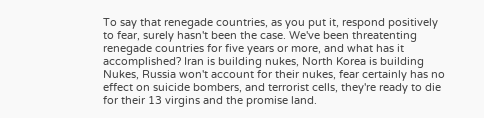To say that renegade countries, as you put it, respond positively to fear, surely hasn't been the case. We've been threatenting renegade countries for five years or more, and what has it accomplished? Iran is building nukes, North Korea is building Nukes, Russia won't account for their nukes, fear certainly has no effect on suicide bombers, and terrorist cells, they're ready to die for their 13 virgins and the promise land.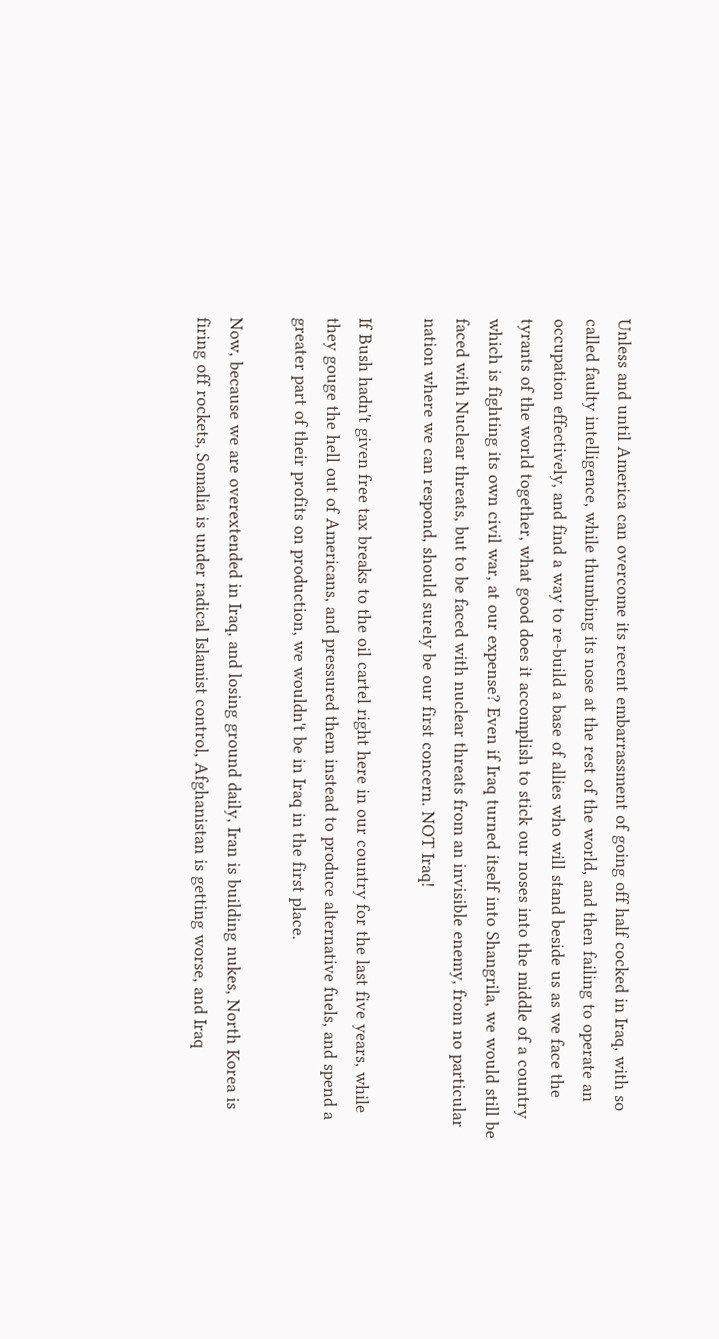Unless and until America can overcome its recent embarrassment of going off half cocked in Iraq, with so called faulty intelligence, while thumbing its nose at the rest of the world, and then failing to operate an occupation effectively, and find a way to re-build a base of allies who will stand beside us as we face the tyrants of the world together, what good does it accomplish to stick our noses into the middle of a country which is fighting its own civil war, at our expense? Even if Iraq turned itself into Shangrila, we would still be faced with Nuclear threats, but to be faced with nuclear threats from an invisible enemy, from no particular nation where we can respond, should surely be our first concern. NOT Iraq!

If Bush hadn't given free tax breaks to the oil cartel right here in our country for the last five years, while they gouge the hell out of Americans, and pressured them instead to produce alternative fuels, and spend a greater part of their profits on production, we wouldn't be in Iraq in the first place.

Now, because we are overextended in Iraq, and losing ground daily, Iran is building nukes, North Korea is firing off rockets, Somalia is under radical Islamist control, Afghanistan is getting worse, and Iraq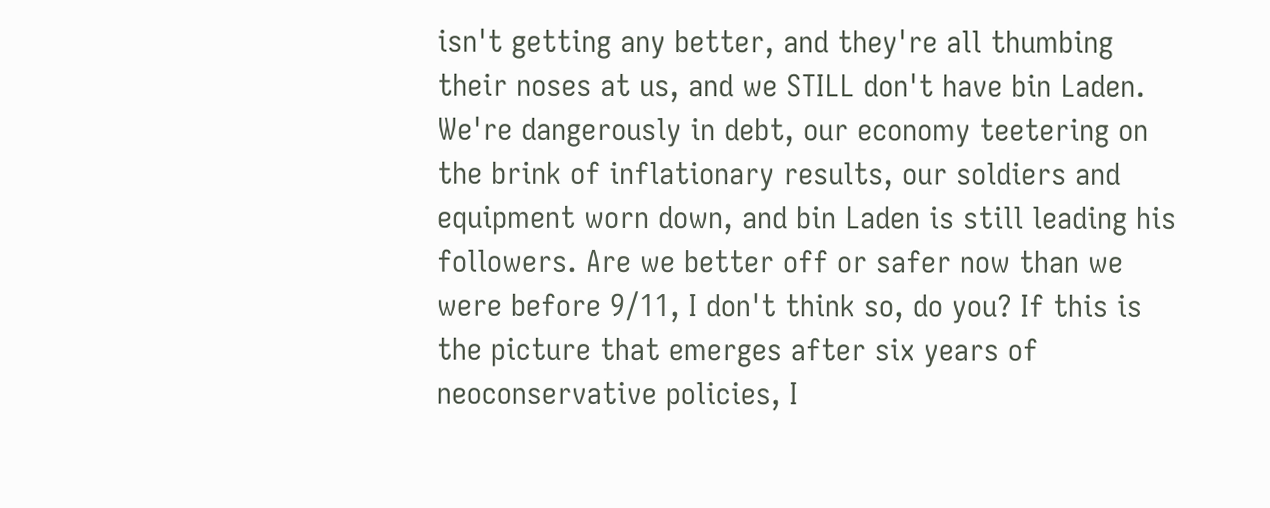isn't getting any better, and they're all thumbing their noses at us, and we STILL don't have bin Laden. We're dangerously in debt, our economy teetering on the brink of inflationary results, our soldiers and equipment worn down, and bin Laden is still leading his followers. Are we better off or safer now than we were before 9/11, I don't think so, do you? If this is the picture that emerges after six years of neoconservative policies, I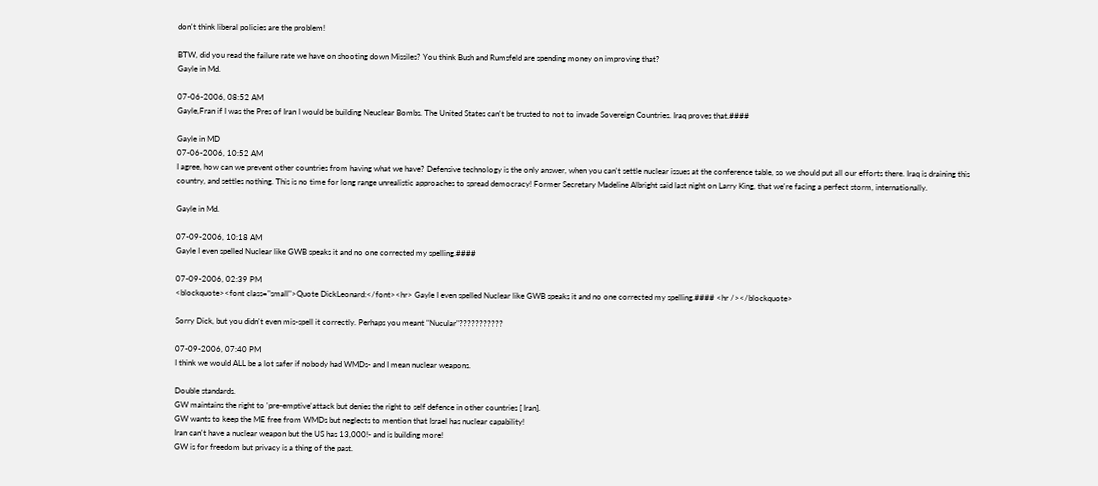don't think liberal policies are the problem!

BTW, did you read the failure rate we have on shooting down Missiles? You think Bush and Rumsfeld are spending money on improving that?
Gayle in Md.

07-06-2006, 08:52 AM
Gayle,Fran if I was the Pres of Iran I would be building Neuclear Bombs. The United States can't be trusted to not to invade Sovereign Countries. Iraq proves that.####

Gayle in MD
07-06-2006, 10:52 AM
I agree, how can we prevent other countries from having what we have? Defensive technology is the only answer, when you can't settle nuclear issues at the conference table, so we should put all our efforts there. Iraq is draining this country, and settles nothing. This is no time for long range unrealistic approaches to spread democracy! Former Secretary Madeline Albright said last night on Larry King, that we're facing a perfect storm, internationally.

Gayle in Md.

07-09-2006, 10:18 AM
Gayle I even spelled Nuclear like GWB speaks it and no one corrected my spelling.####

07-09-2006, 02:39 PM
<blockquote><font class="small">Quote DickLeonard:</font><hr> Gayle I even spelled Nuclear like GWB speaks it and no one corrected my spelling.#### <hr /></blockquote>

Sorry Dick, but you didn't even mis-spell it correctly. Perhaps you meant "Nucular"???????????

07-09-2006, 07:40 PM
I think we would ALL be a lot safer if nobody had WMDs- and I mean nuclear weapons.

Double standards.
GW maintains the right to 'pre-emptive'attack but denies the right to self defence in other countries [ Iran].
GW wants to keep the ME free from WMDs but neglects to mention that Israel has nuclear capability!
Iran can't have a nuclear weapon but the US has 13,000!- and is building more!
GW is for freedom but privacy is a thing of the past.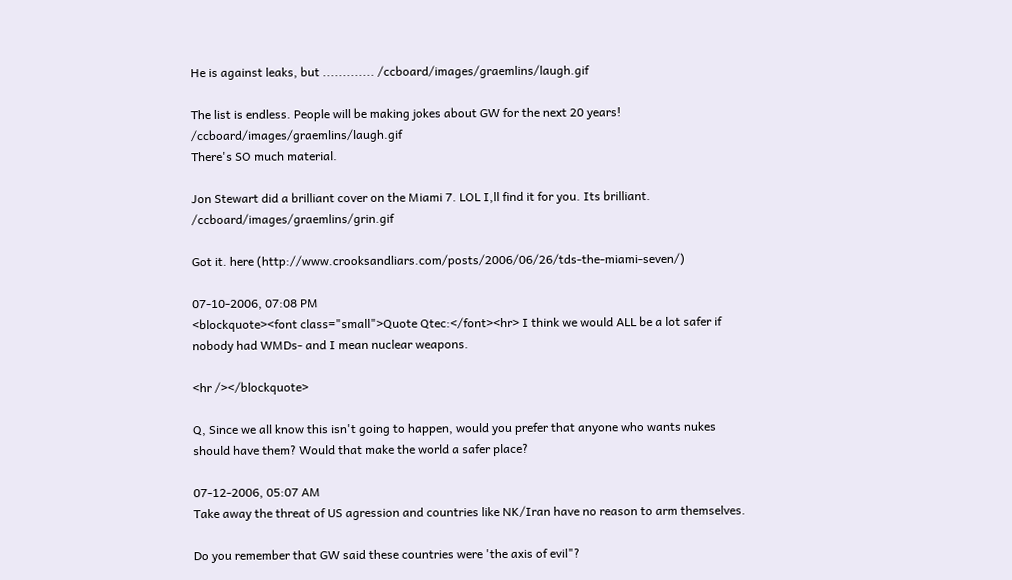He is against leaks, but ............. /ccboard/images/graemlins/laugh.gif

The list is endless. People will be making jokes about GW for the next 20 years! /ccboard/images/graemlins/laugh.gif
There's SO much material.

Jon Stewart did a brilliant cover on the Miami 7. LOL I,ll find it for you. Its brilliant. /ccboard/images/graemlins/grin.gif

Got it. here (http://www.crooksandliars.com/posts/2006/06/26/tds-the-miami-seven/)

07-10-2006, 07:08 PM
<blockquote><font class="small">Quote Qtec:</font><hr> I think we would ALL be a lot safer if nobody had WMDs- and I mean nuclear weapons.

<hr /></blockquote>

Q, Since we all know this isn't going to happen, would you prefer that anyone who wants nukes should have them? Would that make the world a safer place?

07-12-2006, 05:07 AM
Take away the threat of US agression and countries like NK/Iran have no reason to arm themselves.

Do you remember that GW said these countries were 'the axis of evil"?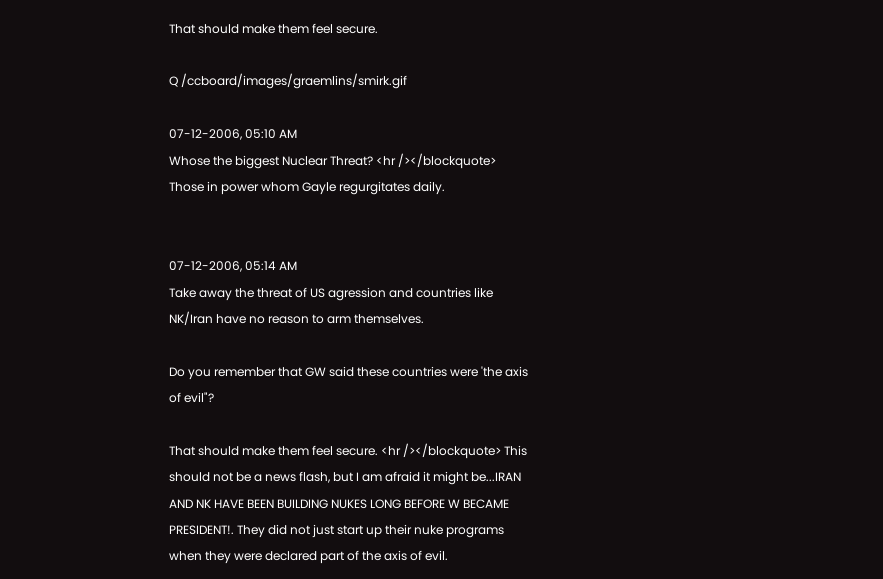That should make them feel secure.

Q /ccboard/images/graemlins/smirk.gif

07-12-2006, 05:10 AM
Whose the biggest Nuclear Threat? <hr /></blockquote> Those in power whom Gayle regurgitates daily.


07-12-2006, 05:14 AM
Take away the threat of US agression and countries like NK/Iran have no reason to arm themselves.

Do you remember that GW said these countries were 'the axis of evil"?

That should make them feel secure. <hr /></blockquote> This should not be a news flash, but I am afraid it might be...IRAN AND NK HAVE BEEN BUILDING NUKES LONG BEFORE W BECAME PRESIDENT!. They did not just start up their nuke programs when they were declared part of the axis of evil.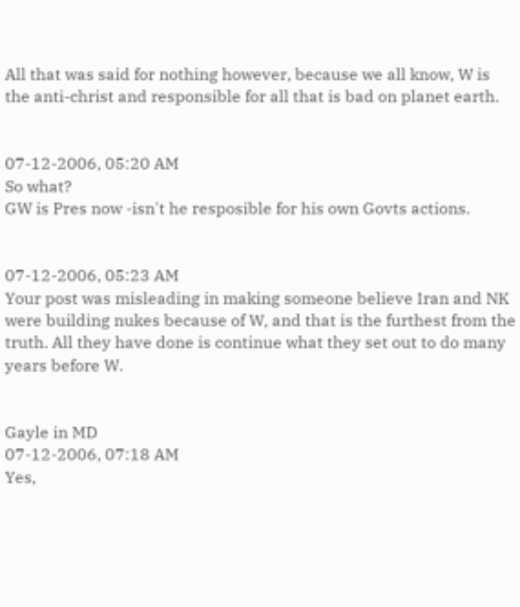All that was said for nothing however, because we all know, W is the anti-christ and responsible for all that is bad on planet earth.


07-12-2006, 05:20 AM
So what?
GW is Pres now -isn't he resposible for his own Govts actions.


07-12-2006, 05:23 AM
Your post was misleading in making someone believe Iran and NK were building nukes because of W, and that is the furthest from the truth. All they have done is continue what they set out to do many years before W.


Gayle in MD
07-12-2006, 07:18 AM
Yes,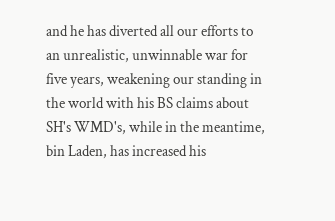and he has diverted all our efforts to an unrealistic, unwinnable war for five years, weakening our standing in the world with his BS claims about SH's WMD's, while in the meantime, bin Laden, has increased his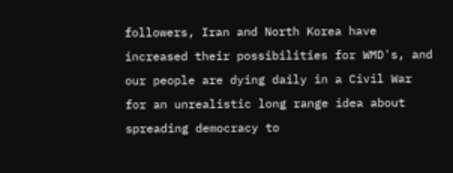followers, Iran and North Korea have increased their possibilities for WMD's, and our people are dying daily in a Civil War for an unrealistic long range idea about spreading democracy to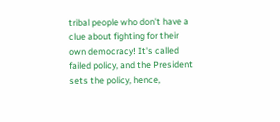tribal people who don't have a clue about fighting for their own democracy! It's called failed policy, and the President sets the policy, hence,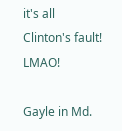it's all Clinton's fault! LMAO!

Gayle in Md.